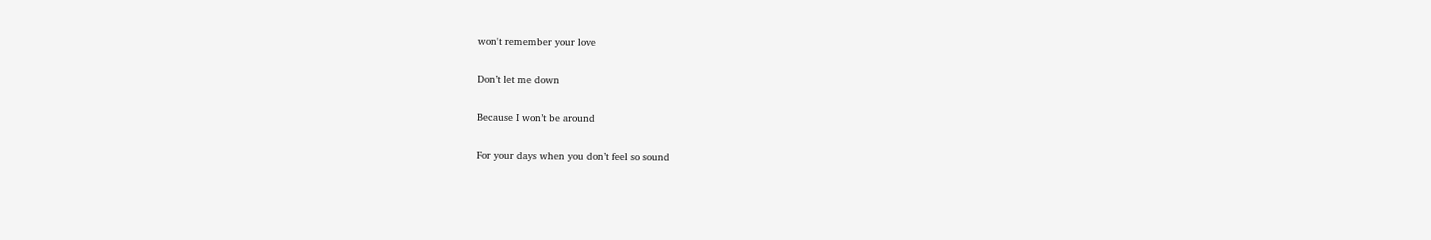won't remember your love

Don’t let me down

Because I won’t be around

For your days when you don’t feel so sound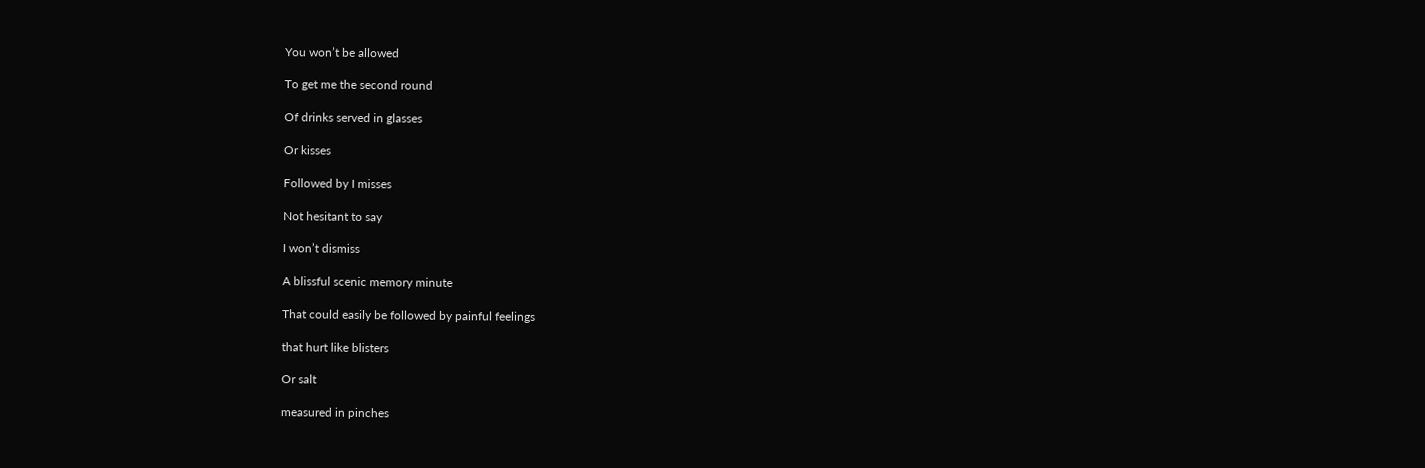You won’t be allowed

To get me the second round

Of drinks served in glasses

Or kisses

Followed by I misses

Not hesitant to say

I won’t dismiss

A blissful scenic memory minute

That could easily be followed by painful feelings

that hurt like blisters

Or salt

measured in pinches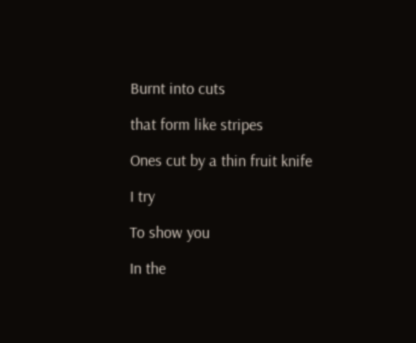Burnt into cuts

that form like stripes

Ones cut by a thin fruit knife

I try

To show you

In the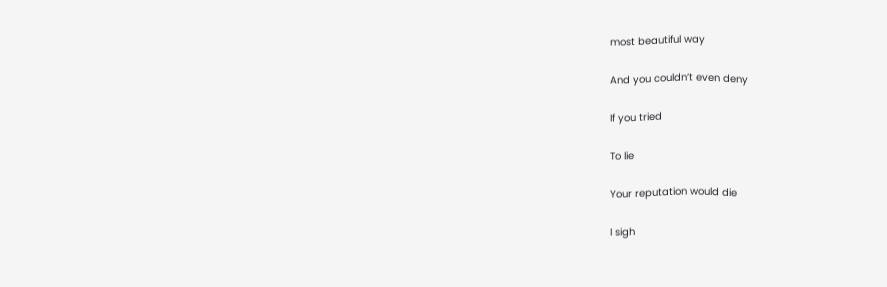most beautiful way

And you couldn’t even deny

If you tried

To lie

Your reputation would die

I sigh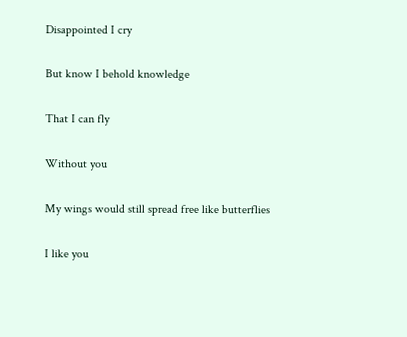Disappointed I cry

But know I behold knowledge

That I can fly

Without you

My wings would still spread free like butterflies

I like you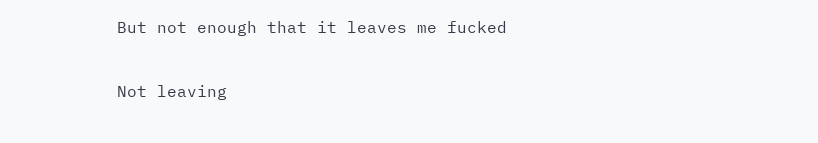But not enough that it leaves me fucked

Not leaving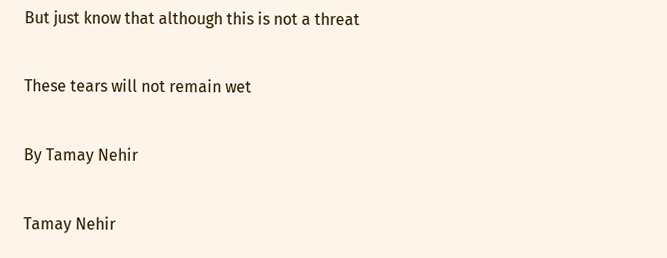But just know that although this is not a threat

These tears will not remain wet

By Tamay Nehir

Tamay Nehir